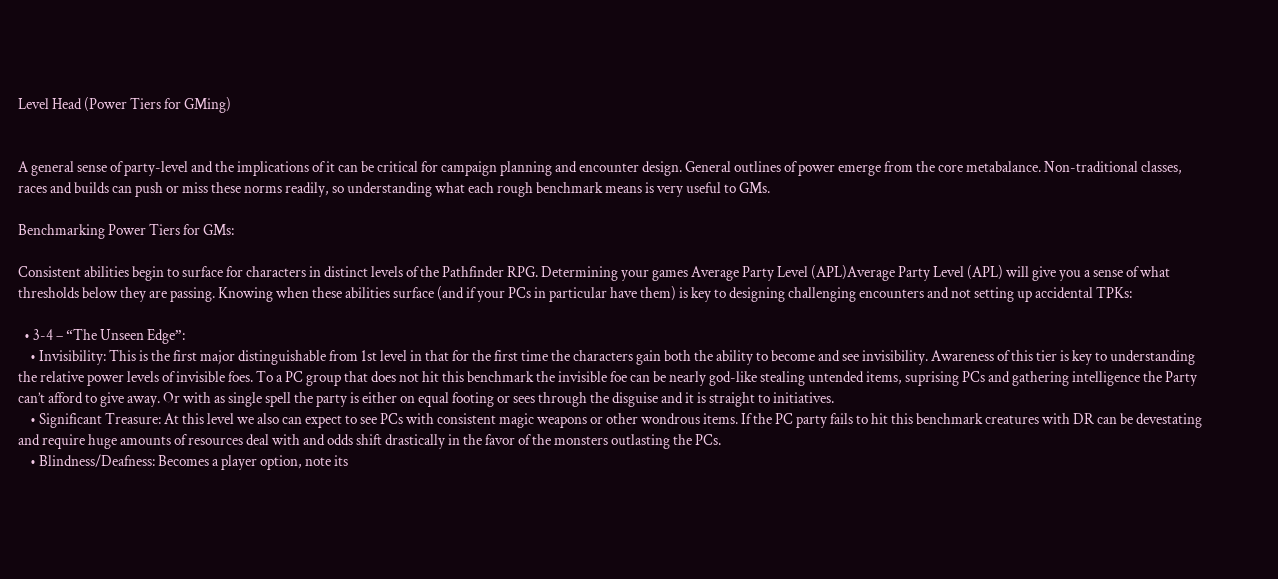Level Head (Power Tiers for GMing)


A general sense of party-level and the implications of it can be critical for campaign planning and encounter design. General outlines of power emerge from the core metabalance. Non-traditional classes, races and builds can push or miss these norms readily, so understanding what each rough benchmark means is very useful to GMs.

Benchmarking Power Tiers for GMs:

Consistent abilities begin to surface for characters in distinct levels of the Pathfinder RPG. Determining your games Average Party Level (APL)Average Party Level (APL) will give you a sense of what thresholds below they are passing. Knowing when these abilities surface (and if your PCs in particular have them) is key to designing challenging encounters and not setting up accidental TPKs:

  • 3-4 – “The Unseen Edge”:
    • Invisibility: This is the first major distinguishable from 1st level in that for the first time the characters gain both the ability to become and see invisibility. Awareness of this tier is key to understanding the relative power levels of invisible foes. To a PC group that does not hit this benchmark the invisible foe can be nearly god-like stealing untended items, suprising PCs and gathering intelligence the Party can’t afford to give away. Or with as single spell the party is either on equal footing or sees through the disguise and it is straight to initiatives.
    • Significant Treasure: At this level we also can expect to see PCs with consistent magic weapons or other wondrous items. If the PC party fails to hit this benchmark creatures with DR can be devestating and require huge amounts of resources deal with and odds shift drastically in the favor of the monsters outlasting the PCs.
    • Blindness/Deafness: Becomes a player option, note its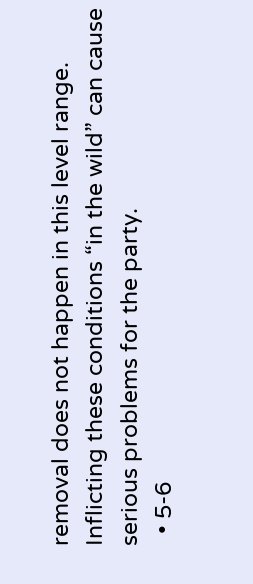removal does not happen in this level range. Inflicting these conditions “in the wild” can cause serious problems for the party.
  • 5-6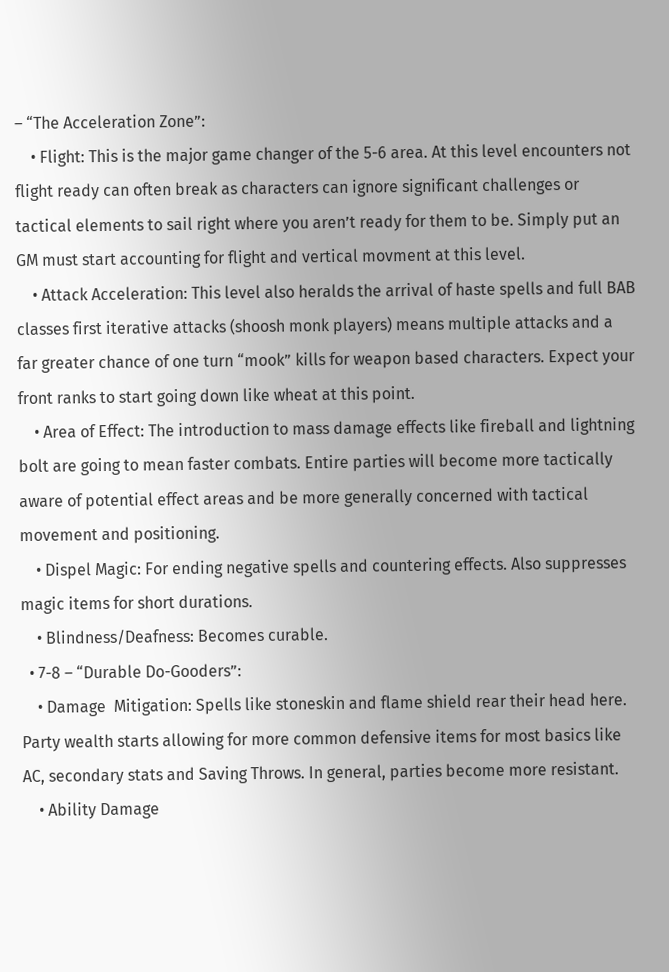– “The Acceleration Zone”:
    • Flight: This is the major game changer of the 5-6 area. At this level encounters not flight ready can often break as characters can ignore significant challenges or tactical elements to sail right where you aren’t ready for them to be. Simply put an GM must start accounting for flight and vertical movment at this level.
    • Attack Acceleration: This level also heralds the arrival of haste spells and full BAB classes first iterative attacks (shoosh monk players) means multiple attacks and a far greater chance of one turn “mook” kills for weapon based characters. Expect your front ranks to start going down like wheat at this point.
    • Area of Effect: The introduction to mass damage effects like fireball and lightning bolt are going to mean faster combats. Entire parties will become more tactically aware of potential effect areas and be more generally concerned with tactical movement and positioning.
    • Dispel Magic: For ending negative spells and countering effects. Also suppresses magic items for short durations.
    • Blindness/Deafness: Becomes curable.
  • 7-8 – “Durable Do-Gooders”:
    • Damage  Mitigation: Spells like stoneskin and flame shield rear their head here. Party wealth starts allowing for more common defensive items for most basics like AC, secondary stats and Saving Throws. In general, parties become more resistant.
    • Ability Damage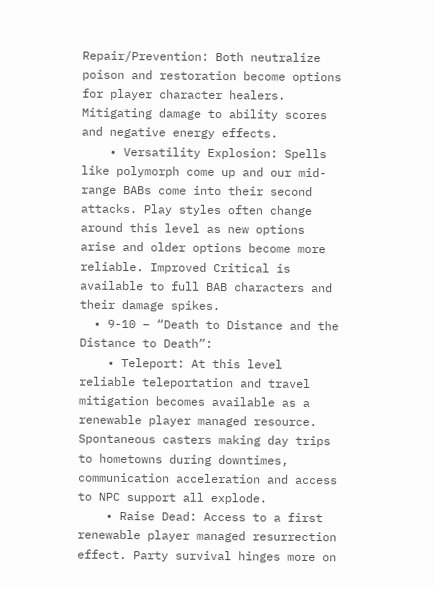Repair/Prevention: Both neutralize poison and restoration become options for player character healers. Mitigating damage to ability scores and negative energy effects.
    • Versatility Explosion: Spells like polymorph come up and our mid-range BABs come into their second attacks. Play styles often change around this level as new options arise and older options become more reliable. Improved Critical is available to full BAB characters and their damage spikes.
  • 9-10 – “Death to Distance and the Distance to Death”:
    • Teleport: At this level reliable teleportation and travel mitigation becomes available as a renewable player managed resource. Spontaneous casters making day trips to hometowns during downtimes, communication acceleration and access to NPC support all explode.
    • Raise Dead: Access to a first renewable player managed resurrection effect. Party survival hinges more on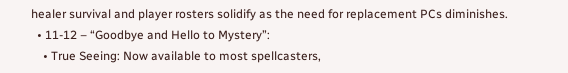healer survival and player rosters solidify as the need for replacement PCs diminishes.
  • 11-12 – “Goodbye and Hello to Mystery”:
    • True Seeing: Now available to most spellcasters,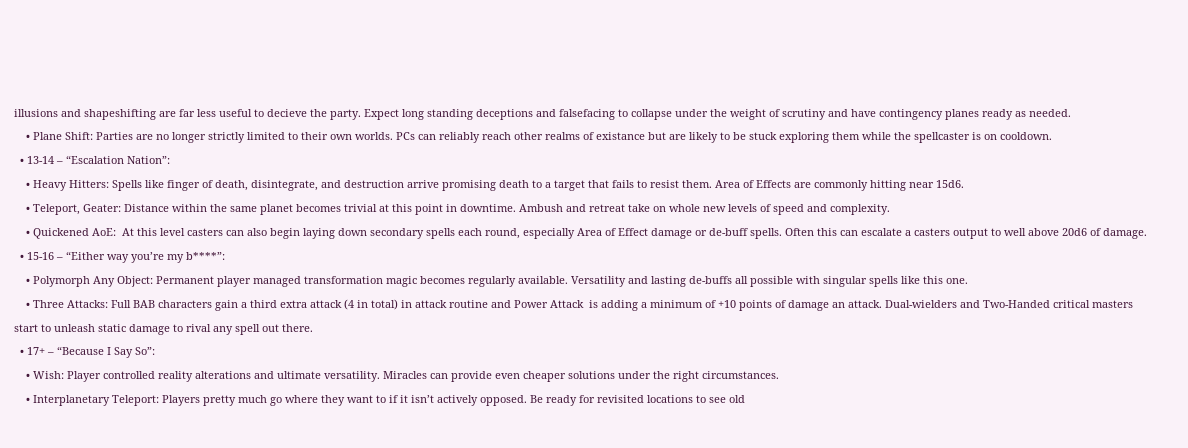illusions and shapeshifting are far less useful to decieve the party. Expect long standing deceptions and falsefacing to collapse under the weight of scrutiny and have contingency planes ready as needed.
    • Plane Shift: Parties are no longer strictly limited to their own worlds. PCs can reliably reach other realms of existance but are likely to be stuck exploring them while the spellcaster is on cooldown.
  • 13-14 – “Escalation Nation”:
    • Heavy Hitters: Spells like finger of death, disintegrate, and destruction arrive promising death to a target that fails to resist them. Area of Effects are commonly hitting near 15d6.
    • Teleport, Geater: Distance within the same planet becomes trivial at this point in downtime. Ambush and retreat take on whole new levels of speed and complexity.
    • Quickened AoE:  At this level casters can also begin laying down secondary spells each round, especially Area of Effect damage or de-buff spells. Often this can escalate a casters output to well above 20d6 of damage.
  • 15-16 – “Either way you’re my b****”:
    • Polymorph Any Object: Permanent player managed transformation magic becomes regularly available. Versatility and lasting de-buffs all possible with singular spells like this one.
    • Three Attacks: Full BAB characters gain a third extra attack (4 in total) in attack routine and Power Attack  is adding a minimum of +10 points of damage an attack. Dual-wielders and Two-Handed critical masters start to unleash static damage to rival any spell out there.
  • 17+ – “Because I Say So”:
    • Wish: Player controlled reality alterations and ultimate versatility. Miracles can provide even cheaper solutions under the right circumstances.
    • Interplanetary Teleport: Players pretty much go where they want to if it isn’t actively opposed. Be ready for revisited locations to see old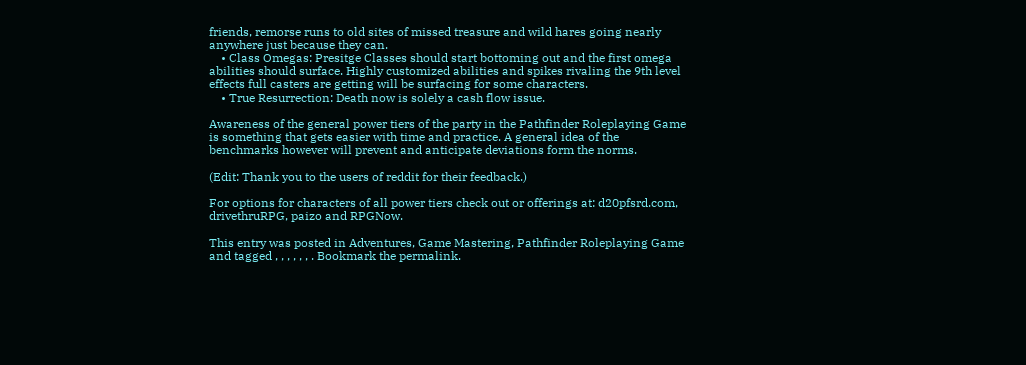friends, remorse runs to old sites of missed treasure and wild hares going nearly anywhere just because they can.
    • Class Omegas: Presitge Classes should start bottoming out and the first omega abilities should surface. Highly customized abilities and spikes rivaling the 9th level effects full casters are getting will be surfacing for some characters.
    • True Resurrection: Death now is solely a cash flow issue.

Awareness of the general power tiers of the party in the Pathfinder Roleplaying Game is something that gets easier with time and practice. A general idea of the benchmarks however will prevent and anticipate deviations form the norms.

(Edit: Thank you to the users of reddit for their feedback.)

For options for characters of all power tiers check out or offerings at: d20pfsrd.com, drivethruRPG, paizo and RPGNow.

This entry was posted in Adventures, Game Mastering, Pathfinder Roleplaying Game and tagged , , , , , , . Bookmark the permalink.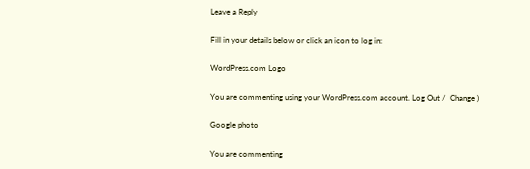Leave a Reply

Fill in your details below or click an icon to log in:

WordPress.com Logo

You are commenting using your WordPress.com account. Log Out /  Change )

Google photo

You are commenting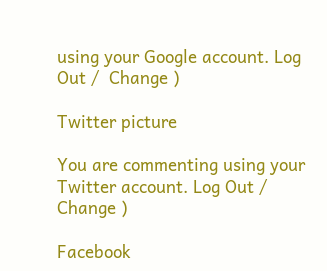using your Google account. Log Out /  Change )

Twitter picture

You are commenting using your Twitter account. Log Out /  Change )

Facebook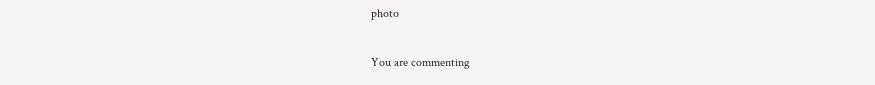photo

You are commenting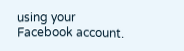using your Facebook account.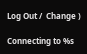Log Out /  Change )

Connecting to %s